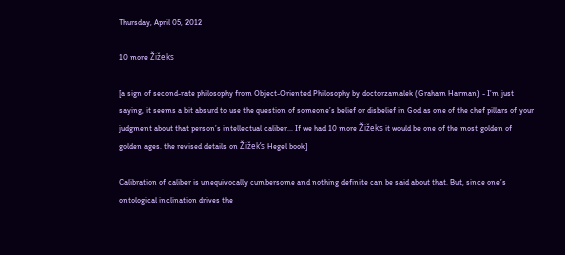Thursday, April 05, 2012

10 more Žižeks

[a sign of second-rate philosophy from Object-Oriented Philosophy by doctorzamalek (Graham Harman) - I’m just saying, it seems a bit absurd to use the question of someone’s belief or disbelief in God as one of the chef pillars of your judgment about that person’s intellectual caliber... If we had 10 more Žižeks it would be one of the most golden of golden ages. the revised details on Žižek’s Hegel book]

Calibration of caliber is unequivocally cumbersome and nothing definite can be said about that. But, since one’s ontological inclination drives the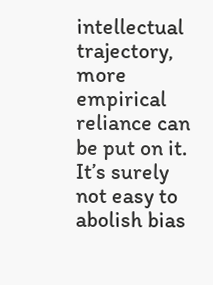intellectual trajectory, more empirical reliance can be put on it. It’s surely not easy to abolish bias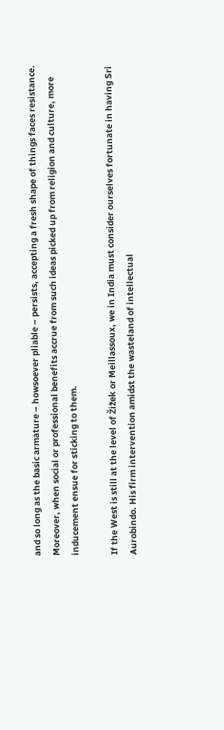and so long as the basic armature – howsoever pliable – persists, accepting a fresh shape of things faces resistance. Moreover, when social or professional benefits accrue from such ideas picked up from religion and culture, more inducement ensue for sticking to them.

If the West is still at the level of Žižek or Meillassoux, we in India must consider ourselves fortunate in having Sri Aurobindo. His firm intervention amidst the wasteland of intellectual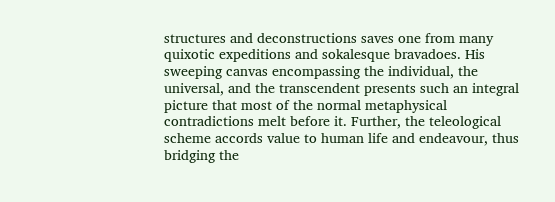structures and deconstructions saves one from many quixotic expeditions and sokalesque bravadoes. His sweeping canvas encompassing the individual, the universal, and the transcendent presents such an integral picture that most of the normal metaphysical contradictions melt before it. Further, the teleological scheme accords value to human life and endeavour, thus bridging the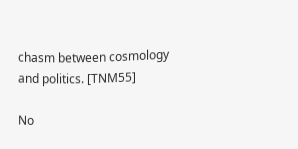chasm between cosmology and politics. [TNM55]

No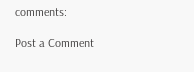comments:

Post a Comment